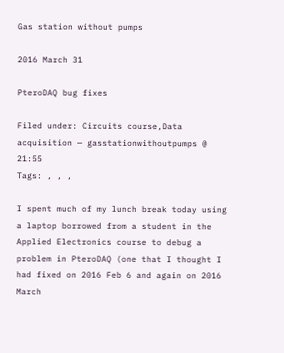Gas station without pumps

2016 March 31

PteroDAQ bug fixes

Filed under: Circuits course,Data acquisition — gasstationwithoutpumps @ 21:55
Tags: , , ,

I spent much of my lunch break today using a laptop borrowed from a student in the Applied Electronics course to debug a problem in PteroDAQ (one that I thought I had fixed on 2016 Feb 6 and again on 2016 March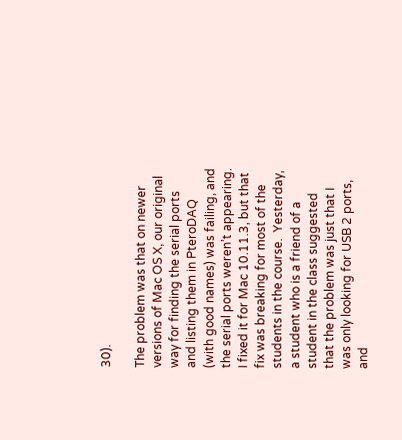30).

The problem was that on newer versions of Mac OS X, our original way for finding the serial ports and listing them in PteroDAQ (with good names) was failing, and the serial ports weren’t appearing. I fixed it for Mac 10.11.3, but that fix was breaking for most of the students in the course.  Yesterday, a student who is a friend of a student in the class suggested that the problem was just that I was only looking for USB 2 ports, and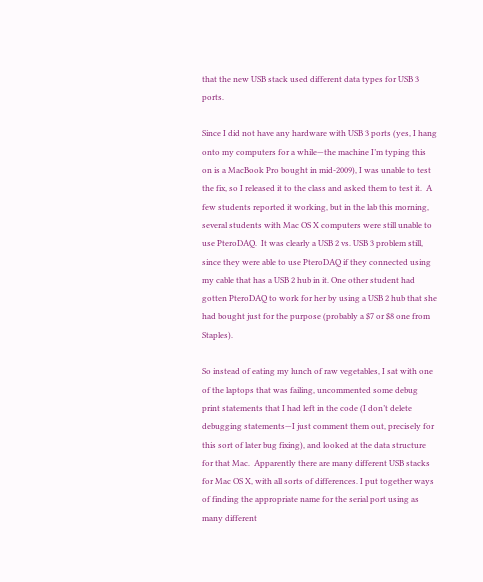that the new USB stack used different data types for USB 3 ports.

Since I did not have any hardware with USB 3 ports (yes, I hang onto my computers for a while—the machine I’m typing this on is a MacBook Pro bought in mid-2009), I was unable to test the fix, so I released it to the class and asked them to test it.  A few students reported it working, but in the lab this morning, several students with Mac OS X computers were still unable to use PteroDAQ.  It was clearly a USB 2 vs. USB 3 problem still, since they were able to use PteroDAQ if they connected using my cable that has a USB 2 hub in it. One other student had gotten PteroDAQ to work for her by using a USB 2 hub that she had bought just for the purpose (probably a $7 or $8 one from Staples).

So instead of eating my lunch of raw vegetables, I sat with one of the laptops that was failing, uncommented some debug print statements that I had left in the code (I don’t delete debugging statements—I just comment them out, precisely for this sort of later bug fixing), and looked at the data structure for that Mac.  Apparently there are many different USB stacks for Mac OS X, with all sorts of differences. I put together ways of finding the appropriate name for the serial port using as many different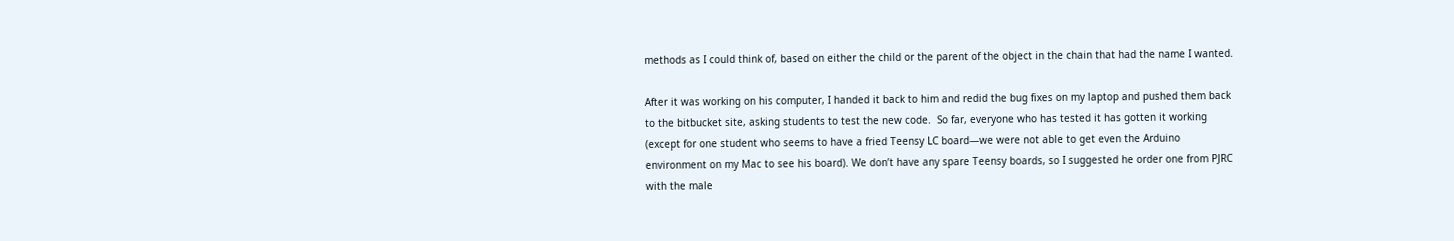methods as I could think of, based on either the child or the parent of the object in the chain that had the name I wanted.

After it was working on his computer, I handed it back to him and redid the bug fixes on my laptop and pushed them back to the bitbucket site, asking students to test the new code.  So far, everyone who has tested it has gotten it working (except for one student who seems to have a fried Teensy LC board—we were not able to get even the Arduino environment on my Mac to see his board). We don’t have any spare Teensy boards, so I suggested he order one from PJRC with the male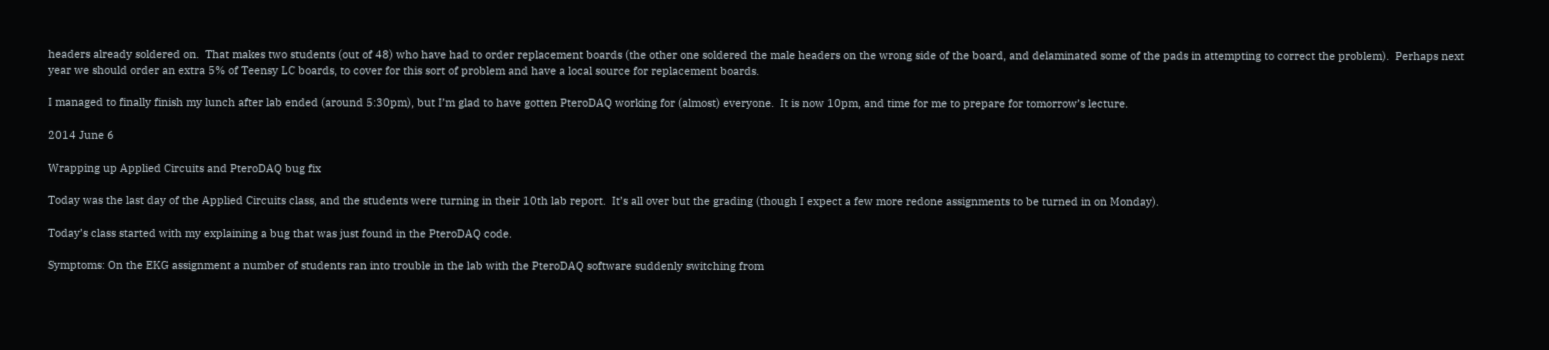headers already soldered on.  That makes two students (out of 48) who have had to order replacement boards (the other one soldered the male headers on the wrong side of the board, and delaminated some of the pads in attempting to correct the problem).  Perhaps next year we should order an extra 5% of Teensy LC boards, to cover for this sort of problem and have a local source for replacement boards.

I managed to finally finish my lunch after lab ended (around 5:30pm), but I’m glad to have gotten PteroDAQ working for (almost) everyone.  It is now 10pm, and time for me to prepare for tomorrow’s lecture.

2014 June 6

Wrapping up Applied Circuits and PteroDAQ bug fix

Today was the last day of the Applied Circuits class, and the students were turning in their 10th lab report.  It’s all over but the grading (though I expect a few more redone assignments to be turned in on Monday).

Today’s class started with my explaining a bug that was just found in the PteroDAQ code.

Symptoms: On the EKG assignment a number of students ran into trouble in the lab with the PteroDAQ software suddenly switching from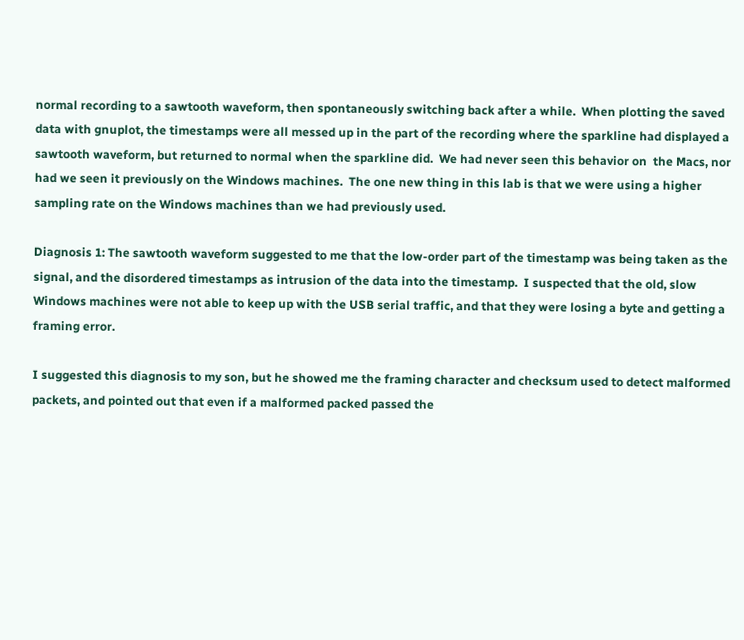normal recording to a sawtooth waveform, then spontaneously switching back after a while.  When plotting the saved data with gnuplot, the timestamps were all messed up in the part of the recording where the sparkline had displayed a sawtooth waveform, but returned to normal when the sparkline did.  We had never seen this behavior on  the Macs, nor had we seen it previously on the Windows machines.  The one new thing in this lab is that we were using a higher sampling rate on the Windows machines than we had previously used.

Diagnosis 1: The sawtooth waveform suggested to me that the low-order part of the timestamp was being taken as the signal, and the disordered timestamps as intrusion of the data into the timestamp.  I suspected that the old, slow Windows machines were not able to keep up with the USB serial traffic, and that they were losing a byte and getting a framing error.

I suggested this diagnosis to my son, but he showed me the framing character and checksum used to detect malformed packets, and pointed out that even if a malformed packed passed the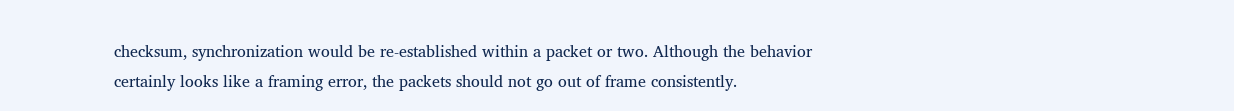checksum, synchronization would be re-established within a packet or two. Although the behavior certainly looks like a framing error, the packets should not go out of frame consistently.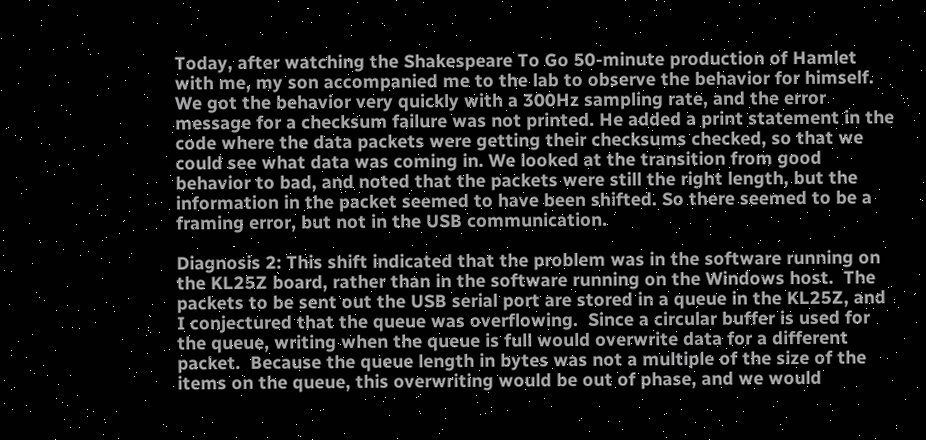Today, after watching the Shakespeare To Go 50-minute production of Hamlet with me, my son accompanied me to the lab to observe the behavior for himself.  We got the behavior very quickly with a 300Hz sampling rate, and the error message for a checksum failure was not printed. He added a print statement in the code where the data packets were getting their checksums checked, so that we could see what data was coming in. We looked at the transition from good behavior to bad, and noted that the packets were still the right length, but the information in the packet seemed to have been shifted. So there seemed to be a framing error, but not in the USB communication.

Diagnosis 2: This shift indicated that the problem was in the software running on the KL25Z board, rather than in the software running on the Windows host.  The packets to be sent out the USB serial port are stored in a queue in the KL25Z, and I conjectured that the queue was overflowing.  Since a circular buffer is used for the queue, writing when the queue is full would overwrite data for a different packet.  Because the queue length in bytes was not a multiple of the size of the items on the queue, this overwriting would be out of phase, and we would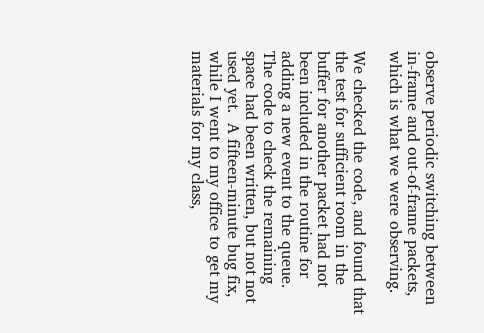observe periodic switching between in-frame and out-of-frame packets, which is what we were observing.

We checked the code, and found that the test for sufficient room in the buffer for another packet had not been included in the routine for adding a new event to the queue.  The code to check the remaining space had been written, but not not used yet.  A fifteen-minute bug fix, while I went to my office to get my materials for my class,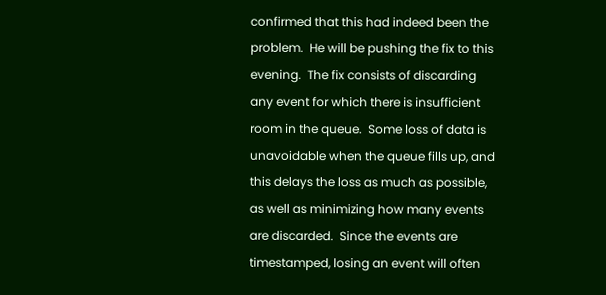confirmed that this had indeed been the problem.  He will be pushing the fix to this evening.  The fix consists of discarding any event for which there is insufficient room in the queue.  Some loss of data is unavoidable when the queue fills up, and this delays the loss as much as possible, as well as minimizing how many events are discarded.  Since the events are timestamped, losing an event will often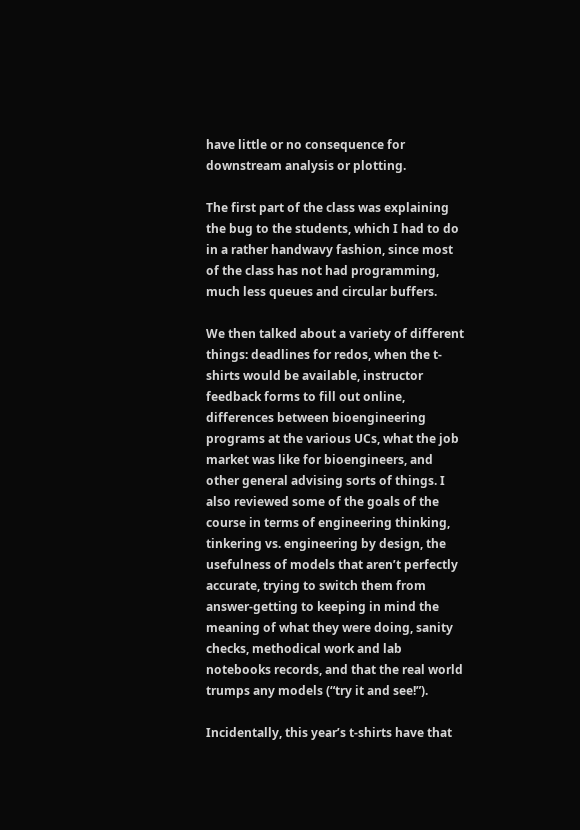have little or no consequence for downstream analysis or plotting.

The first part of the class was explaining the bug to the students, which I had to do in a rather handwavy fashion, since most of the class has not had programming, much less queues and circular buffers.

We then talked about a variety of different things: deadlines for redos, when the t-shirts would be available, instructor feedback forms to fill out online, differences between bioengineering programs at the various UCs, what the job market was like for bioengineers, and other general advising sorts of things. I also reviewed some of the goals of the course in terms of engineering thinking, tinkering vs. engineering by design, the usefulness of models that aren’t perfectly accurate, trying to switch them from answer-getting to keeping in mind the meaning of what they were doing, sanity checks, methodical work and lab notebooks records, and that the real world trumps any models (“try it and see!”).

Incidentally, this year’s t-shirts have that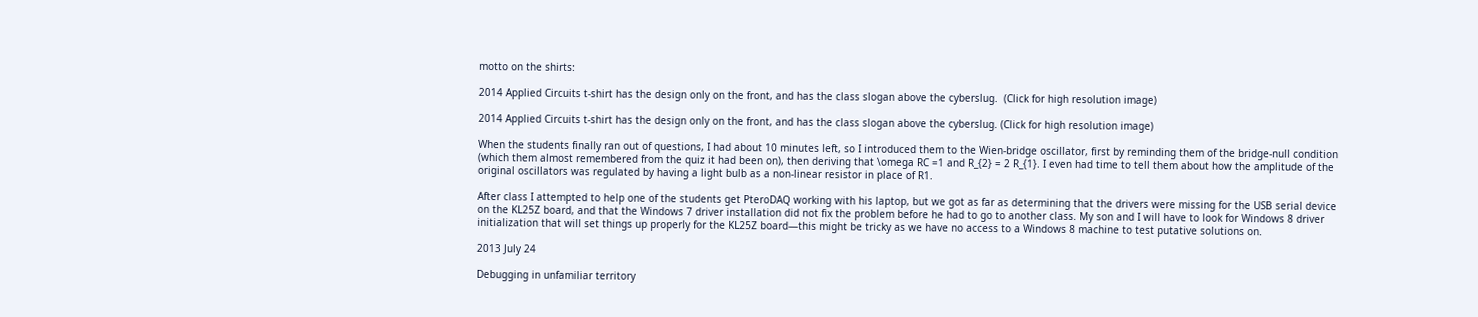motto on the shirts:

2014 Applied Circuits t-shirt has the design only on the front, and has the class slogan above the cyberslug.  (Click for high resolution image)

2014 Applied Circuits t-shirt has the design only on the front, and has the class slogan above the cyberslug. (Click for high resolution image)

When the students finally ran out of questions, I had about 10 minutes left, so I introduced them to the Wien-bridge oscillator, first by reminding them of the bridge-null condition (which them almost remembered from the quiz it had been on), then deriving that \omega RC =1 and R_{2} = 2 R_{1}. I even had time to tell them about how the amplitude of the original oscillators was regulated by having a light bulb as a non-linear resistor in place of R1.

After class I attempted to help one of the students get PteroDAQ working with his laptop, but we got as far as determining that the drivers were missing for the USB serial device on the KL25Z board, and that the Windows 7 driver installation did not fix the problem before he had to go to another class. My son and I will have to look for Windows 8 driver initialization that will set things up properly for the KL25Z board—this might be tricky as we have no access to a Windows 8 machine to test putative solutions on.

2013 July 24

Debugging in unfamiliar territory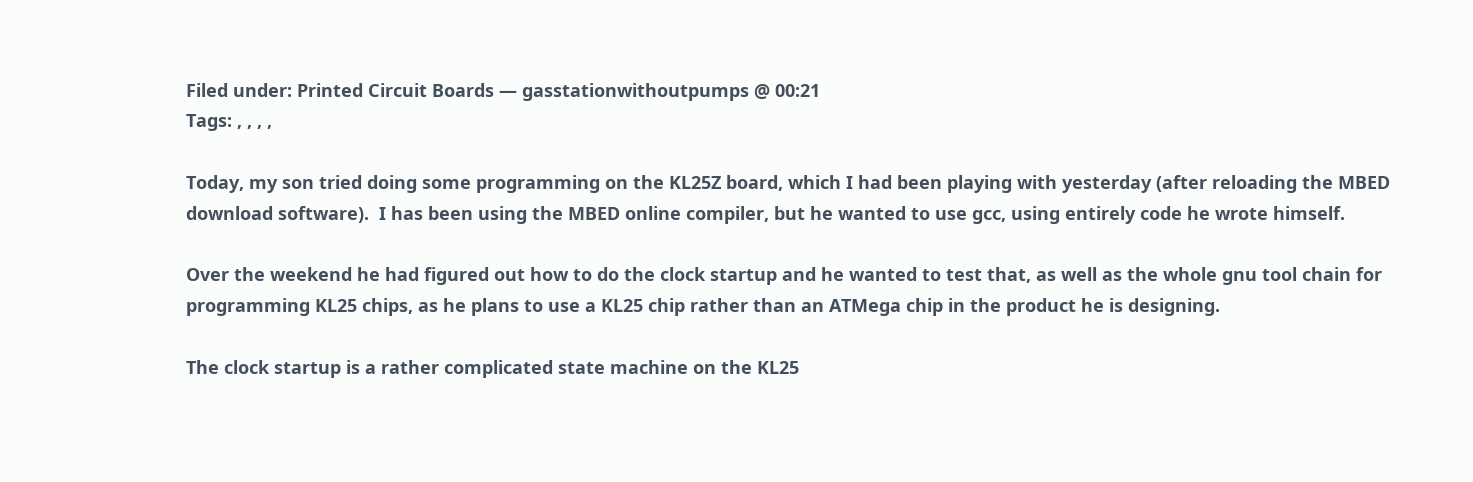Filed under: Printed Circuit Boards — gasstationwithoutpumps @ 00:21
Tags: , , , ,

Today, my son tried doing some programming on the KL25Z board, which I had been playing with yesterday (after reloading the MBED download software).  I has been using the MBED online compiler, but he wanted to use gcc, using entirely code he wrote himself.

Over the weekend he had figured out how to do the clock startup and he wanted to test that, as well as the whole gnu tool chain for programming KL25 chips, as he plans to use a KL25 chip rather than an ATMega chip in the product he is designing.

The clock startup is a rather complicated state machine on the KL25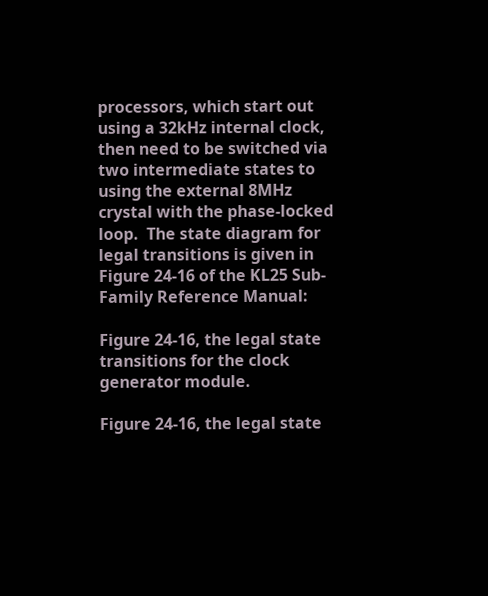processors, which start out using a 32kHz internal clock, then need to be switched via two intermediate states to using the external 8MHz crystal with the phase-locked loop.  The state diagram for legal transitions is given in Figure 24-16 of the KL25 Sub-Family Reference Manual:

Figure 24-16, the legal state transitions for the clock generator module.

Figure 24-16, the legal state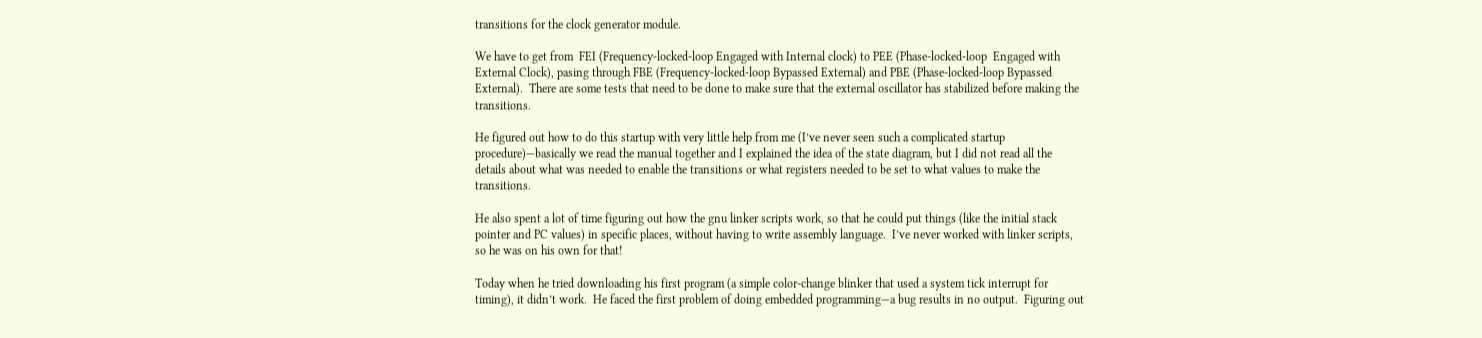transitions for the clock generator module.

We have to get from  FEI (Frequency-locked-loop Engaged with Internal clock) to PEE (Phase-locked-loop  Engaged with External Clock), pasing through FBE (Frequency-locked-loop Bypassed External) and PBE (Phase-locked-loop Bypassed External).  There are some tests that need to be done to make sure that the external oscillator has stabilized before making the transitions.

He figured out how to do this startup with very little help from me (I’ve never seen such a complicated startup procedure)—basically we read the manual together and I explained the idea of the state diagram, but I did not read all the details about what was needed to enable the transitions or what registers needed to be set to what values to make the transitions.

He also spent a lot of time figuring out how the gnu linker scripts work, so that he could put things (like the initial stack pointer and PC values) in specific places, without having to write assembly language.  I’ve never worked with linker scripts, so he was on his own for that!

Today when he tried downloading his first program (a simple color-change blinker that used a system tick interrupt for timing), it didn’t work.  He faced the first problem of doing embedded programming—a bug results in no output.  Figuring out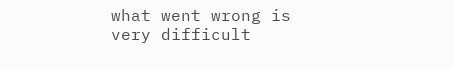what went wrong is very difficult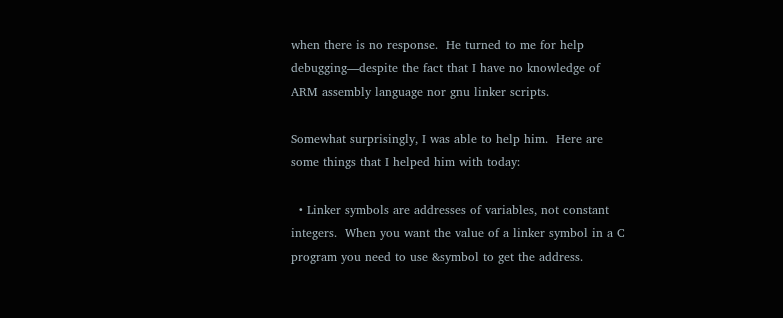when there is no response.  He turned to me for help debugging—despite the fact that I have no knowledge of ARM assembly language nor gnu linker scripts.

Somewhat surprisingly, I was able to help him.  Here are some things that I helped him with today:

  • Linker symbols are addresses of variables, not constant integers.  When you want the value of a linker symbol in a C program you need to use &symbol to get the address.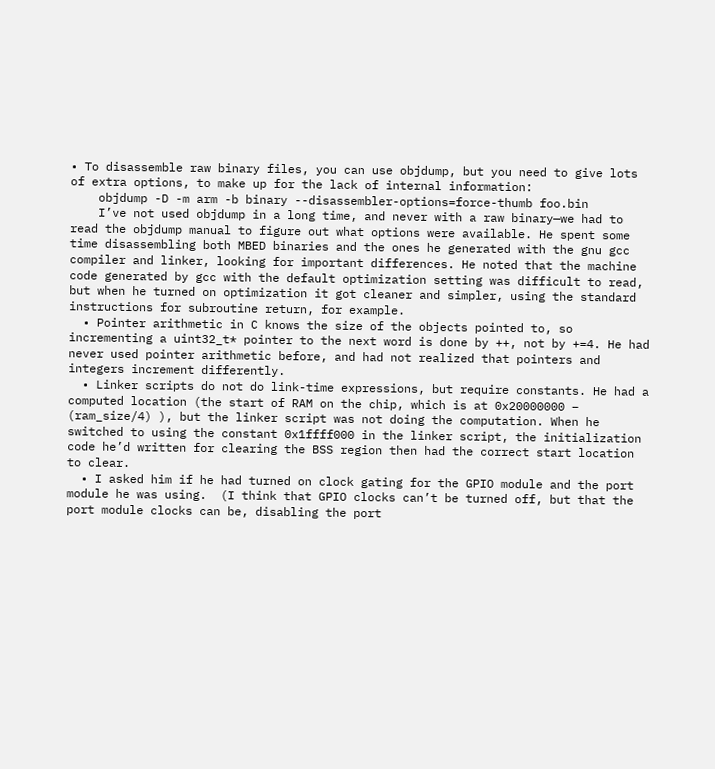• To disassemble raw binary files, you can use objdump, but you need to give lots of extra options, to make up for the lack of internal information:
    objdump -D -m arm -b binary --disassembler-options=force-thumb foo.bin
    I’ve not used objdump in a long time, and never with a raw binary—we had to read the objdump manual to figure out what options were available. He spent some time disassembling both MBED binaries and the ones he generated with the gnu gcc compiler and linker, looking for important differences. He noted that the machine code generated by gcc with the default optimization setting was difficult to read, but when he turned on optimization it got cleaner and simpler, using the standard instructions for subroutine return, for example.
  • Pointer arithmetic in C knows the size of the objects pointed to, so incrementing a uint32_t* pointer to the next word is done by ++, not by +=4. He had never used pointer arithmetic before, and had not realized that pointers and integers increment differently.
  • Linker scripts do not do link-time expressions, but require constants. He had a computed location (the start of RAM on the chip, which is at 0x20000000 – (ram_size/4) ), but the linker script was not doing the computation. When he switched to using the constant 0x1ffff000 in the linker script, the initialization code he’d written for clearing the BSS region then had the correct start location to clear.
  • I asked him if he had turned on clock gating for the GPIO module and the port module he was using.  (I think that GPIO clocks can’t be turned off, but that the port module clocks can be, disabling the port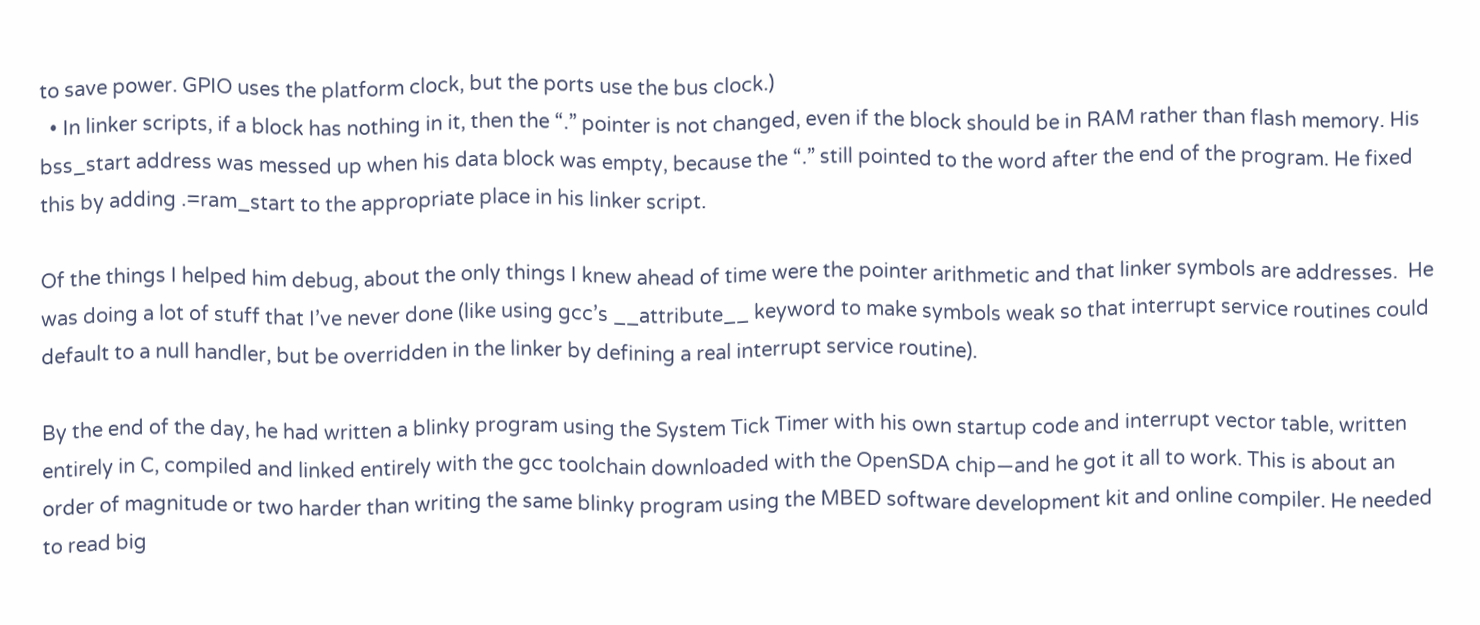to save power. GPIO uses the platform clock, but the ports use the bus clock.)
  • In linker scripts, if a block has nothing in it, then the “.” pointer is not changed, even if the block should be in RAM rather than flash memory. His bss_start address was messed up when his data block was empty, because the “.” still pointed to the word after the end of the program. He fixed this by adding .=ram_start to the appropriate place in his linker script.

Of the things I helped him debug, about the only things I knew ahead of time were the pointer arithmetic and that linker symbols are addresses.  He was doing a lot of stuff that I’ve never done (like using gcc’s __attribute__ keyword to make symbols weak so that interrupt service routines could default to a null handler, but be overridden in the linker by defining a real interrupt service routine).

By the end of the day, he had written a blinky program using the System Tick Timer with his own startup code and interrupt vector table, written entirely in C, compiled and linked entirely with the gcc toolchain downloaded with the OpenSDA chip—and he got it all to work. This is about an order of magnitude or two harder than writing the same blinky program using the MBED software development kit and online compiler. He needed to read big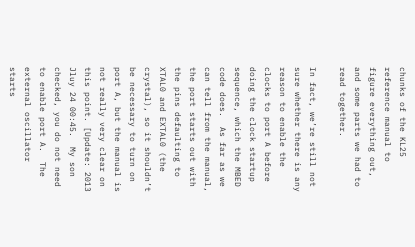chunks of the KL25 reference manual to figure everything out, and some parts we had to read together.

In fact, we’re still not sure whether there is any reason to enable the clocks to port A before doing the clock startup sequence, which the MBED code does.  As far as we can tell from the manual, the port starts out with the pins defaulting to XTAL0 and EXTAL0 (the crystal), so it shouldn’t be necessary to turn on port A, but the manual is not really very clear on this point. [Update: 2013 Jluy 24 00:45.  My son checked, you do not need to enable port A.  The external oscillator starts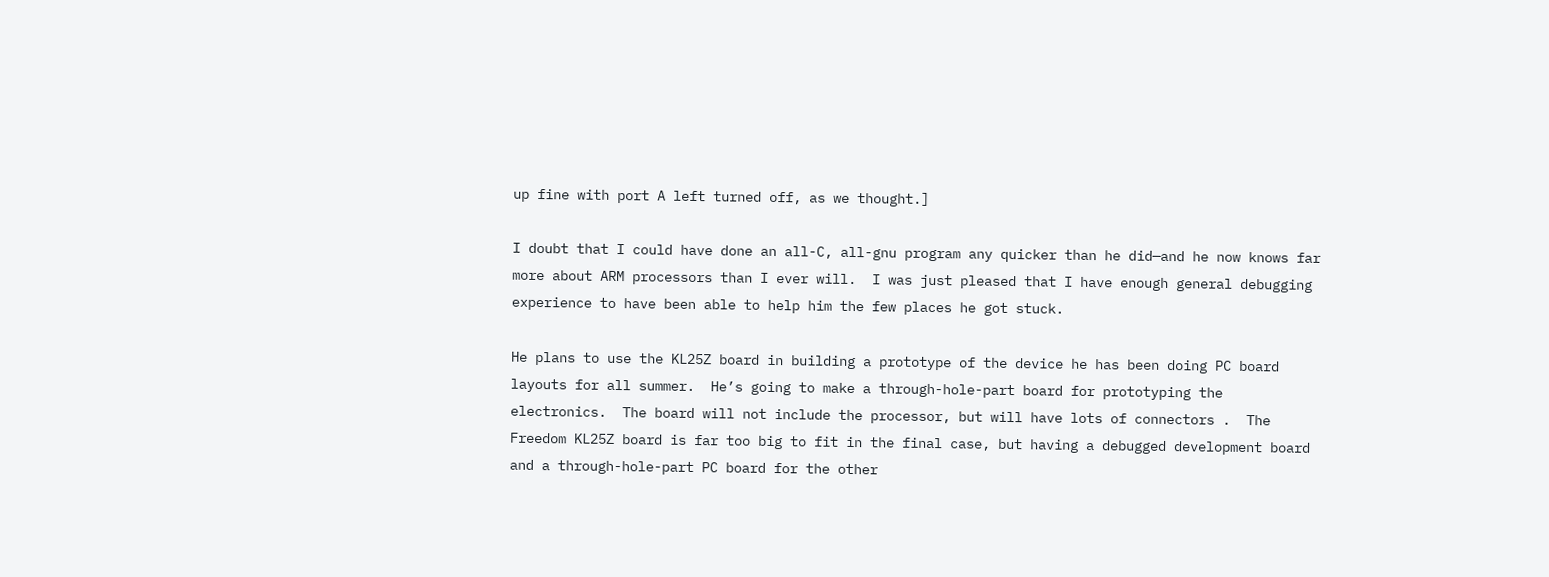up fine with port A left turned off, as we thought.]

I doubt that I could have done an all-C, all-gnu program any quicker than he did—and he now knows far more about ARM processors than I ever will.  I was just pleased that I have enough general debugging experience to have been able to help him the few places he got stuck.

He plans to use the KL25Z board in building a prototype of the device he has been doing PC board layouts for all summer.  He’s going to make a through-hole-part board for prototyping the electronics.  The board will not include the processor, but will have lots of connectors .  The Freedom KL25Z board is far too big to fit in the final case, but having a debugged development board and a through-hole-part PC board for the other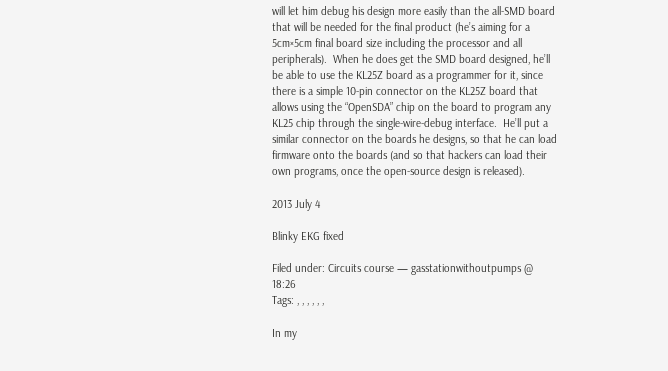will let him debug his design more easily than the all-SMD board that will be needed for the final product (he’s aiming for a 5cm×5cm final board size including the processor and all peripherals).  When he does get the SMD board designed, he’ll be able to use the KL25Z board as a programmer for it, since there is a simple 10-pin connector on the KL25Z board that allows using the “OpenSDA” chip on the board to program any KL25 chip through the single-wire-debug interface.  He’ll put a similar connector on the boards he designs, so that he can load firmware onto the boards (and so that hackers can load their own programs, once the open-source design is released).

2013 July 4

Blinky EKG fixed

Filed under: Circuits course — gasstationwithoutpumps @ 18:26
Tags: , , , , , ,

In my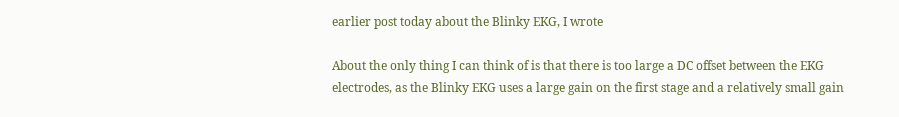earlier post today about the Blinky EKG, I wrote

About the only thing I can think of is that there is too large a DC offset between the EKG electrodes, as the Blinky EKG uses a large gain on the first stage and a relatively small gain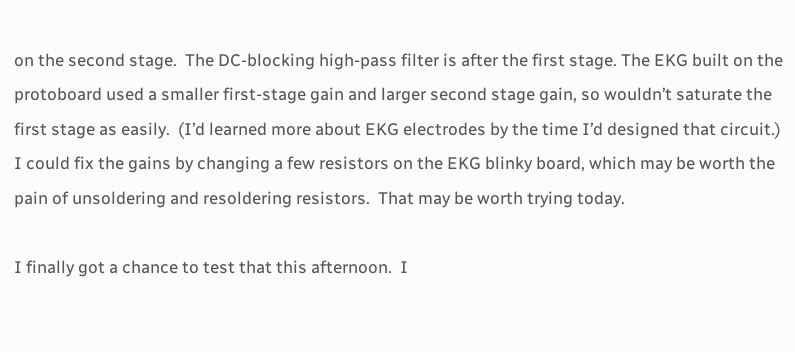on the second stage.  The DC-blocking high-pass filter is after the first stage. The EKG built on the protoboard used a smaller first-stage gain and larger second stage gain, so wouldn’t saturate the first stage as easily.  (I’d learned more about EKG electrodes by the time I’d designed that circuit.) I could fix the gains by changing a few resistors on the EKG blinky board, which may be worth the pain of unsoldering and resoldering resistors.  That may be worth trying today.

I finally got a chance to test that this afternoon.  I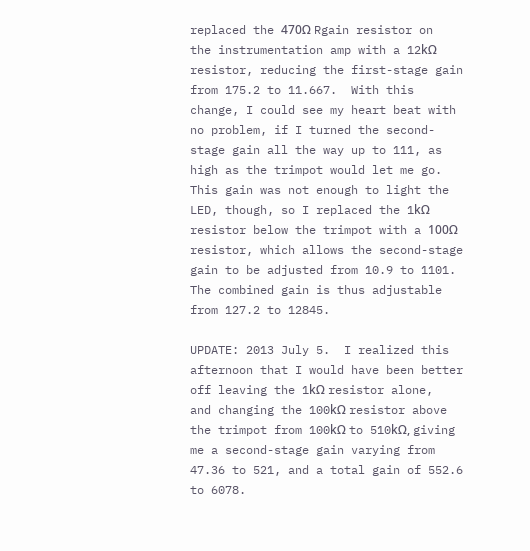replaced the 470Ω Rgain resistor on the instrumentation amp with a 12kΩ resistor, reducing the first-stage gain from 175.2 to 11.667.  With this change, I could see my heart beat with no problem, if I turned the second-stage gain all the way up to 111, as high as the trimpot would let me go.  This gain was not enough to light the LED, though, so I replaced the 1kΩ resistor below the trimpot with a 100Ω resistor, which allows the second-stage gain to be adjusted from 10.9 to 1101.  The combined gain is thus adjustable from 127.2 to 12845.

UPDATE: 2013 July 5.  I realized this afternoon that I would have been better off leaving the 1kΩ resistor alone, and changing the 100kΩ resistor above the trimpot from 100kΩ to 510kΩ, giving me a second-stage gain varying from 47.36 to 521, and a total gain of 552.6 to 6078.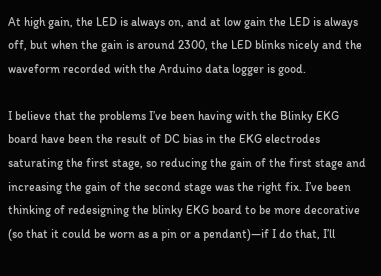At high gain, the LED is always on, and at low gain the LED is always off, but when the gain is around 2300, the LED blinks nicely and the waveform recorded with the Arduino data logger is good.

I believe that the problems I’ve been having with the Blinky EKG board have been the result of DC bias in the EKG electrodes saturating the first stage, so reducing the gain of the first stage and increasing the gain of the second stage was the right fix. I’ve been thinking of redesigning the blinky EKG board to be more decorative (so that it could be worn as a pin or a pendant)—if I do that, I’ll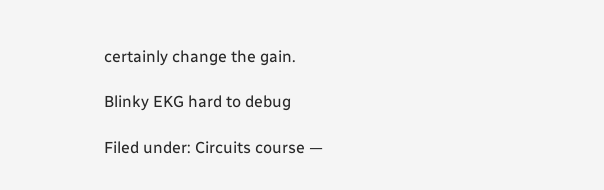certainly change the gain.

Blinky EKG hard to debug

Filed under: Circuits course —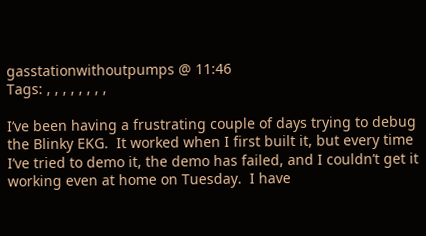gasstationwithoutpumps @ 11:46
Tags: , , , , , , , ,

I’ve been having a frustrating couple of days trying to debug the Blinky EKG.  It worked when I first built it, but every time I’ve tried to demo it, the demo has failed, and I couldn’t get it working even at home on Tuesday.  I have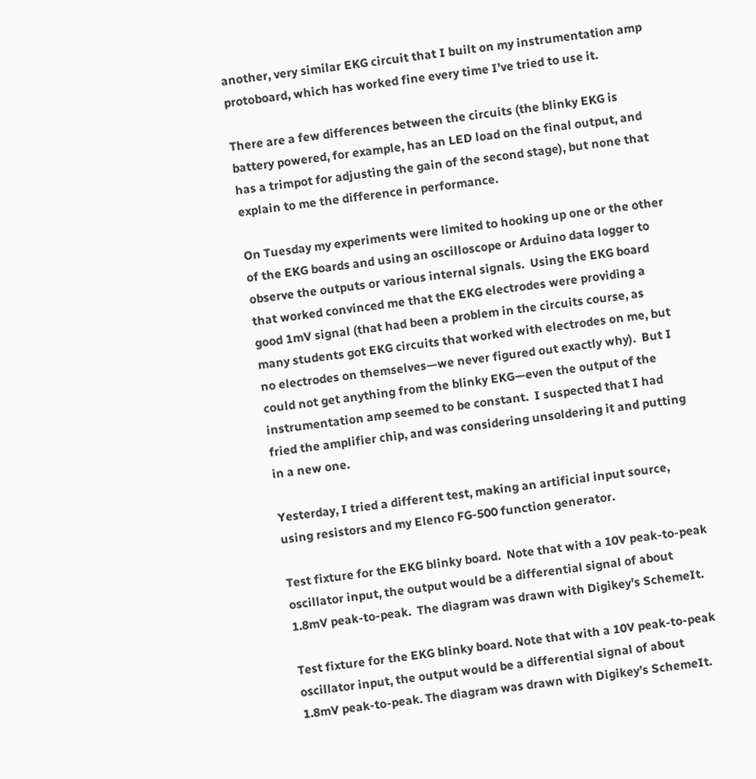another, very similar EKG circuit that I built on my instrumentation amp protoboard, which has worked fine every time I’ve tried to use it.

There are a few differences between the circuits (the blinky EKG is battery powered, for example, has an LED load on the final output, and has a trimpot for adjusting the gain of the second stage), but none that explain to me the difference in performance.

On Tuesday my experiments were limited to hooking up one or the other of the EKG boards and using an oscilloscope or Arduino data logger to observe the outputs or various internal signals.  Using the EKG board that worked convinced me that the EKG electrodes were providing a good 1mV signal (that had been a problem in the circuits course, as many students got EKG circuits that worked with electrodes on me, but no electrodes on themselves—we never figured out exactly why).  But I could not get anything from the blinky EKG—even the output of the instrumentation amp seemed to be constant.  I suspected that I had fried the amplifier chip, and was considering unsoldering it and putting in a new one.

Yesterday, I tried a different test, making an artificial input source, using resistors and my Elenco FG-500 function generator.

Test fixture for the EKG blinky board.  Note that with a 10V peak-to-peak oscillator input, the output would be a differential signal of about 1.8mV peak-to-peak.  The diagram was drawn with Digikey's SchemeIt.

Test fixture for the EKG blinky board. Note that with a 10V peak-to-peak oscillator input, the output would be a differential signal of about 1.8mV peak-to-peak. The diagram was drawn with Digikey’s SchemeIt.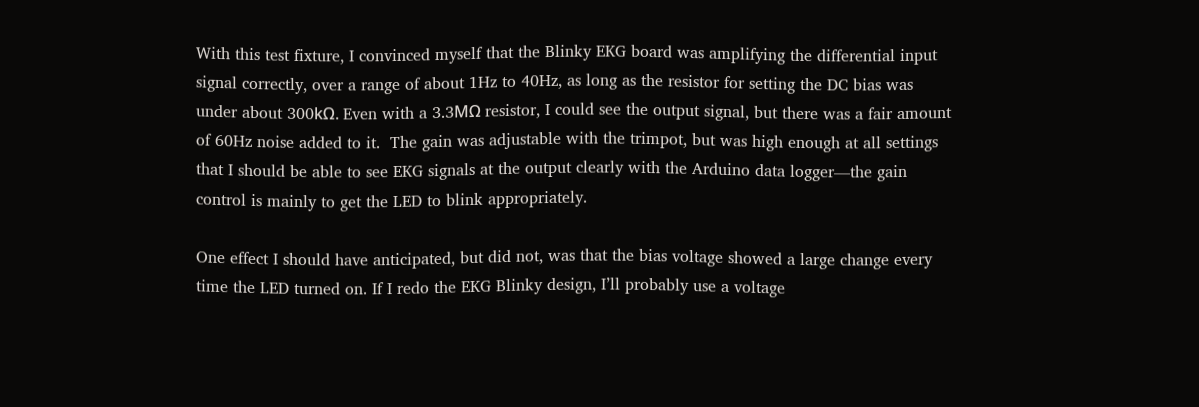With this test fixture, I convinced myself that the Blinky EKG board was amplifying the differential input signal correctly, over a range of about 1Hz to 40Hz, as long as the resistor for setting the DC bias was under about 300kΩ. Even with a 3.3MΩ resistor, I could see the output signal, but there was a fair amount of 60Hz noise added to it.  The gain was adjustable with the trimpot, but was high enough at all settings that I should be able to see EKG signals at the output clearly with the Arduino data logger—the gain control is mainly to get the LED to blink appropriately.

One effect I should have anticipated, but did not, was that the bias voltage showed a large change every time the LED turned on. If I redo the EKG Blinky design, I’ll probably use a voltage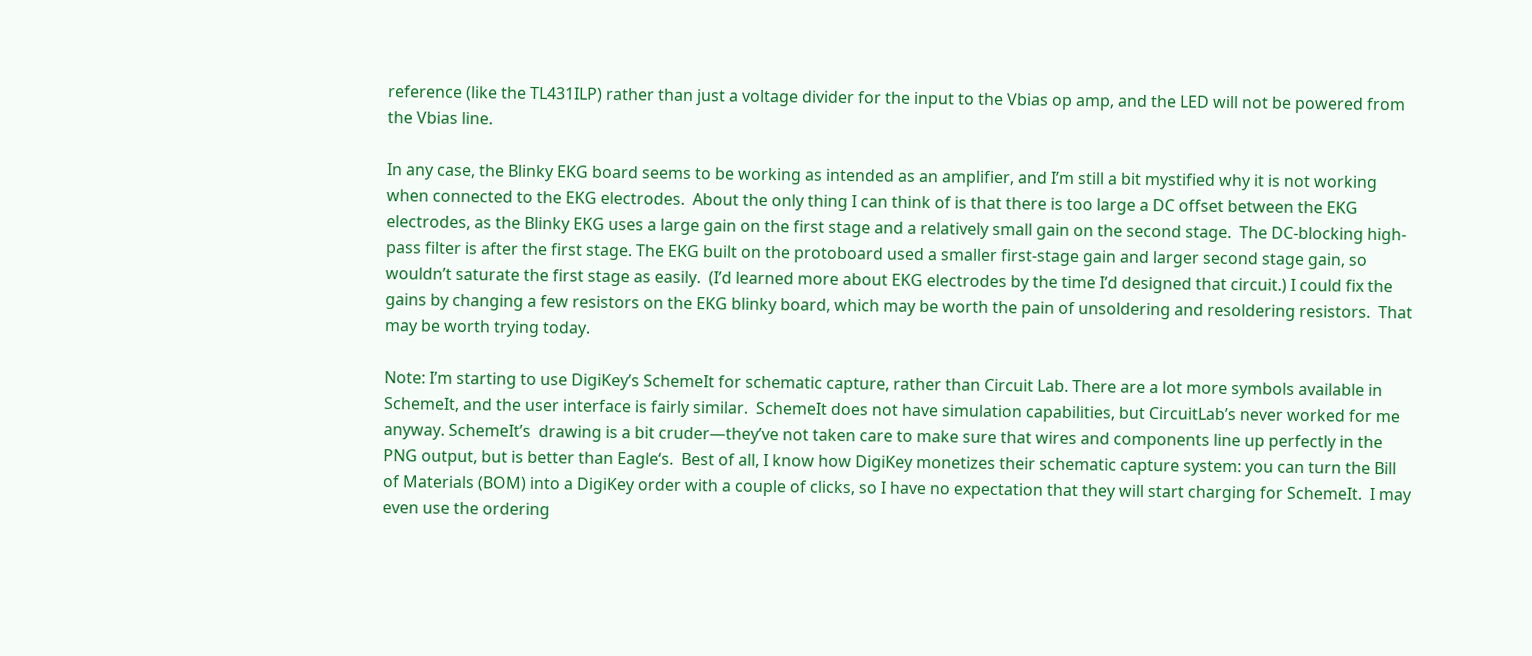reference (like the TL431ILP) rather than just a voltage divider for the input to the Vbias op amp, and the LED will not be powered from the Vbias line.

In any case, the Blinky EKG board seems to be working as intended as an amplifier, and I’m still a bit mystified why it is not working when connected to the EKG electrodes.  About the only thing I can think of is that there is too large a DC offset between the EKG electrodes, as the Blinky EKG uses a large gain on the first stage and a relatively small gain on the second stage.  The DC-blocking high-pass filter is after the first stage. The EKG built on the protoboard used a smaller first-stage gain and larger second stage gain, so wouldn’t saturate the first stage as easily.  (I’d learned more about EKG electrodes by the time I’d designed that circuit.) I could fix the gains by changing a few resistors on the EKG blinky board, which may be worth the pain of unsoldering and resoldering resistors.  That may be worth trying today.

Note: I’m starting to use DigiKey’s SchemeIt for schematic capture, rather than Circuit Lab. There are a lot more symbols available in SchemeIt, and the user interface is fairly similar.  SchemeIt does not have simulation capabilities, but CircuitLab’s never worked for me anyway. SchemeIt’s  drawing is a bit cruder—they’ve not taken care to make sure that wires and components line up perfectly in the PNG output, but is better than Eagle‘s.  Best of all, I know how DigiKey monetizes their schematic capture system: you can turn the Bill of Materials (BOM) into a DigiKey order with a couple of clicks, so I have no expectation that they will start charging for SchemeIt.  I may even use the ordering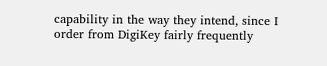capability in the way they intend, since I order from DigiKey fairly frequently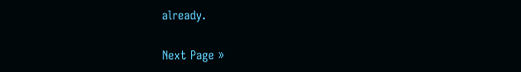already.

Next Page »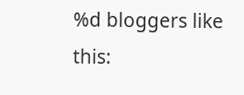%d bloggers like this: